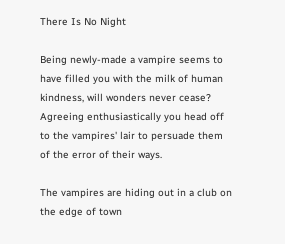There Is No Night

Being newly-made a vampire seems to have filled you with the milk of human kindness, will wonders never cease? Agreeing enthusiastically you head off to the vampires' lair to persuade them of the error of their ways.

The vampires are hiding out in a club on the edge of town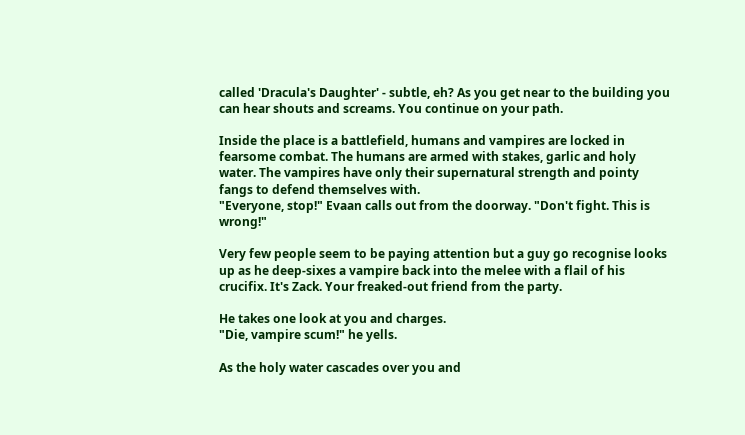called 'Dracula's Daughter' - subtle, eh? As you get near to the building you can hear shouts and screams. You continue on your path.

Inside the place is a battlefield, humans and vampires are locked in fearsome combat. The humans are armed with stakes, garlic and holy water. The vampires have only their supernatural strength and pointy fangs to defend themselves with.
"Everyone, stop!" Evaan calls out from the doorway. "Don't fight. This is wrong!"

Very few people seem to be paying attention but a guy go recognise looks up as he deep-sixes a vampire back into the melee with a flail of his crucifix. It's Zack. Your freaked-out friend from the party.

He takes one look at you and charges.
"Die, vampire scum!" he yells.

As the holy water cascades over you and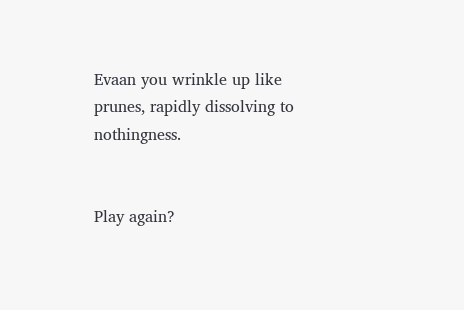Evaan you wrinkle up like prunes, rapidly dissolving to nothingness.


Play again?